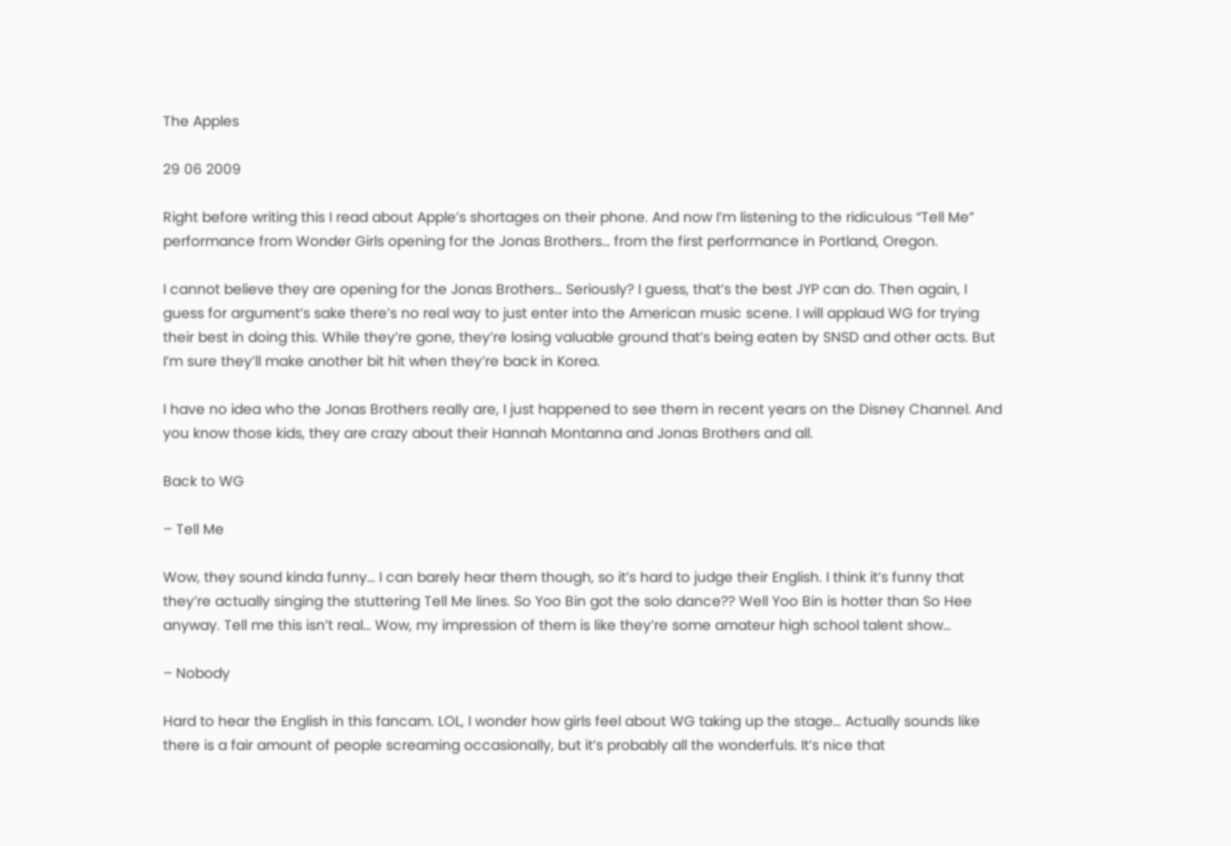The Apples

29 06 2009

Right before writing this I read about Apple’s shortages on their phone. And now I’m listening to the ridiculous “Tell Me” performance from Wonder Girls opening for the Jonas Brothers… from the first performance in Portland, Oregon.

I cannot believe they are opening for the Jonas Brothers… Seriously? I guess, that’s the best JYP can do. Then again, I guess for argument’s sake there’s no real way to just enter into the American music scene. I will applaud WG for trying their best in doing this. While they’re gone, they’re losing valuable ground that’s being eaten by SNSD and other acts. But I’m sure they’ll make another bit hit when they’re back in Korea.

I have no idea who the Jonas Brothers really are, I just happened to see them in recent years on the Disney Channel. And you know those kids, they are crazy about their Hannah Montanna and Jonas Brothers and all.

Back to WG

– Tell Me

Wow, they sound kinda funny… I can barely hear them though, so it’s hard to judge their English. I think it’s funny that they’re actually singing the stuttering Tell Me lines. So Yoo Bin got the solo dance?? Well Yoo Bin is hotter than So Hee anyway. Tell me this isn’t real… Wow, my impression of them is like they’re some amateur high school talent show…

– Nobody

Hard to hear the English in this fancam. LOL, I wonder how girls feel about WG taking up the stage… Actually sounds like there is a fair amount of people screaming occasionally, but it’s probably all the wonderfuls. It’s nice that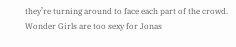they’re turning around to face each part of the crowd. Wonder Girls are too sexy for Jonas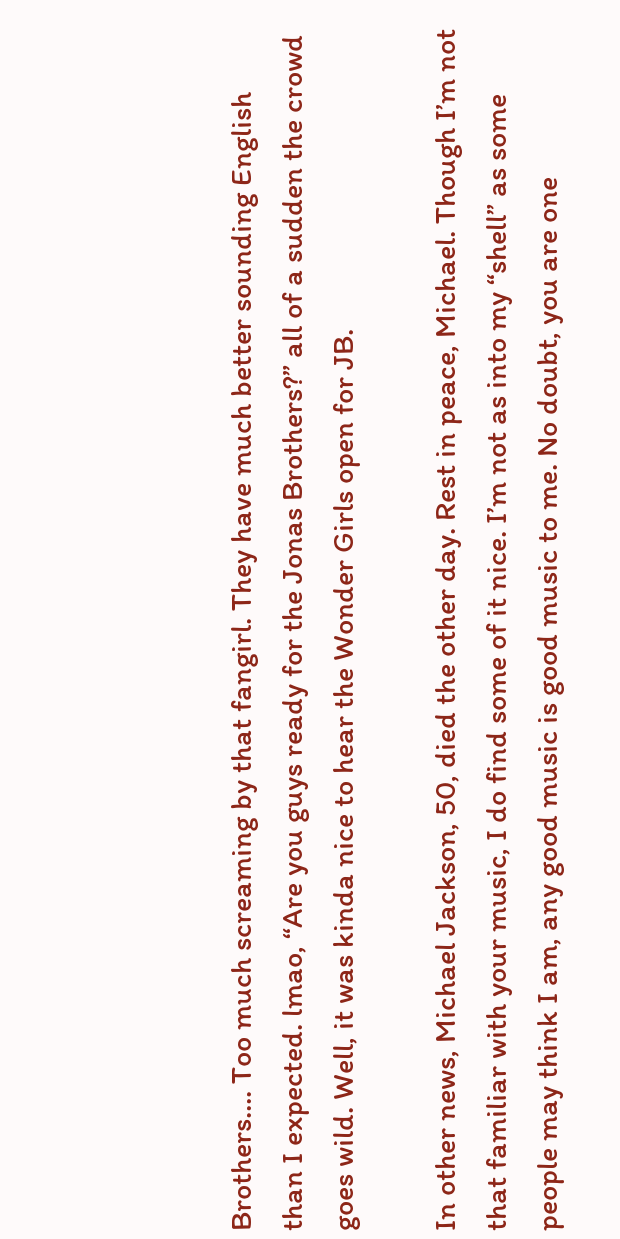Brothers…. Too much screaming by that fangirl. They have much better sounding English than I expected. lmao, “Are you guys ready for the Jonas Brothers?” all of a sudden the crowd goes wild. Well, it was kinda nice to hear the Wonder Girls open for JB.

In other news, Michael Jackson, 50, died the other day. Rest in peace, Michael. Though I’m not that familiar with your music, I do find some of it nice. I’m not as into my “shell” as some people may think I am, any good music is good music to me. No doubt, you are one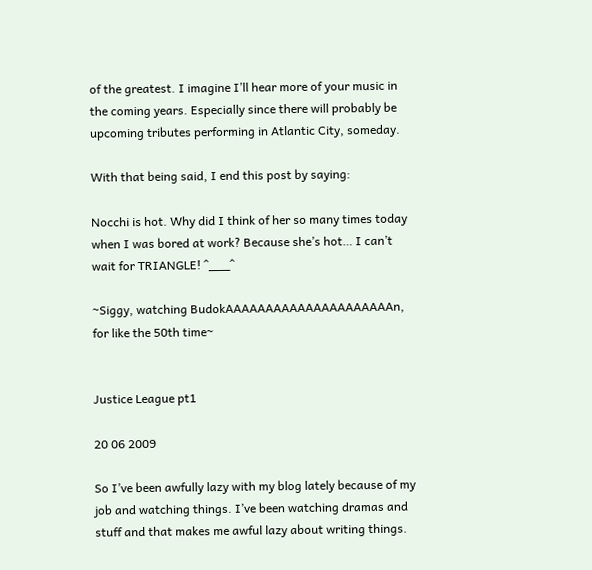of the greatest. I imagine I’ll hear more of your music in the coming years. Especially since there will probably be upcoming tributes performing in Atlantic City, someday.

With that being said, I end this post by saying:

Nocchi is hot. Why did I think of her so many times today when I was bored at work? Because she’s hot… I can’t wait for TRIANGLE! ^___^

~Siggy, watching BudokAAAAAAAAAAAAAAAAAAAAAn, for like the 50th time~


Justice League pt1

20 06 2009

So I’ve been awfully lazy with my blog lately because of my job and watching things. I’ve been watching dramas and stuff and that makes me awful lazy about writing things.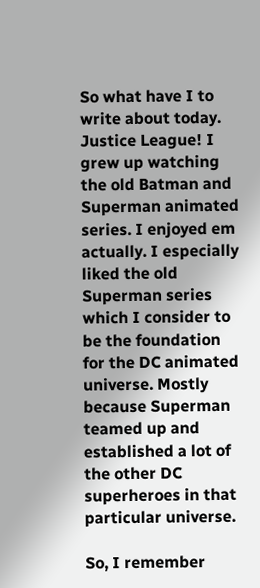So what have I to write about today. Justice League! I grew up watching the old Batman and Superman animated series. I enjoyed em actually. I especially liked the old Superman series which I consider to be the foundation for the DC animated universe. Mostly because Superman teamed up and established a lot of the other DC superheroes in that particular universe.

So, I remember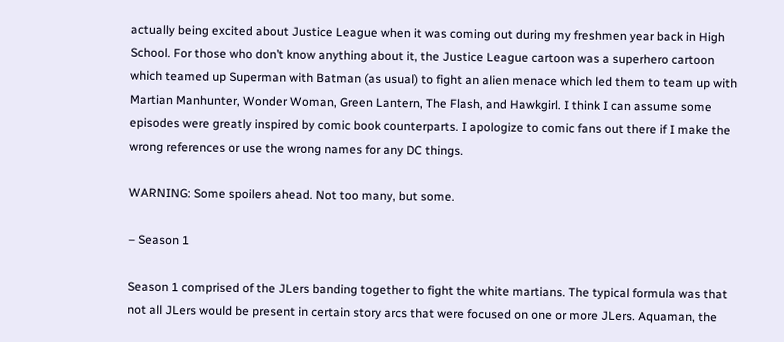actually being excited about Justice League when it was coming out during my freshmen year back in High School. For those who don’t know anything about it, the Justice League cartoon was a superhero cartoon which teamed up Superman with Batman (as usual) to fight an alien menace which led them to team up with Martian Manhunter, Wonder Woman, Green Lantern, The Flash, and Hawkgirl. I think I can assume some episodes were greatly inspired by comic book counterparts. I apologize to comic fans out there if I make the wrong references or use the wrong names for any DC things.

WARNING: Some spoilers ahead. Not too many, but some.

– Season 1

Season 1 comprised of the JLers banding together to fight the white martians. The typical formula was that not all JLers would be present in certain story arcs that were focused on one or more JLers. Aquaman, the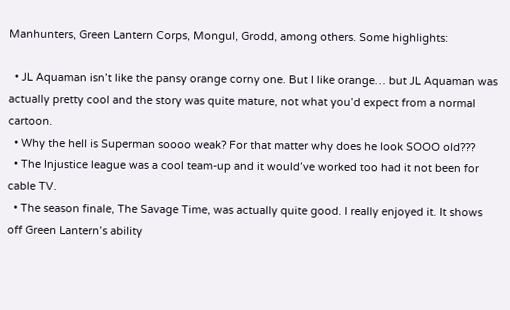Manhunters, Green Lantern Corps, Mongul, Grodd, among others. Some highlights:

  • JL Aquaman isn’t like the pansy orange corny one. But I like orange… but JL Aquaman was actually pretty cool and the story was quite mature, not what you’d expect from a normal cartoon.
  • Why the hell is Superman soooo weak? For that matter why does he look SOOO old???
  • The Injustice league was a cool team-up and it would’ve worked too had it not been for cable TV.
  • The season finale, The Savage Time, was actually quite good. I really enjoyed it. It shows off Green Lantern’s ability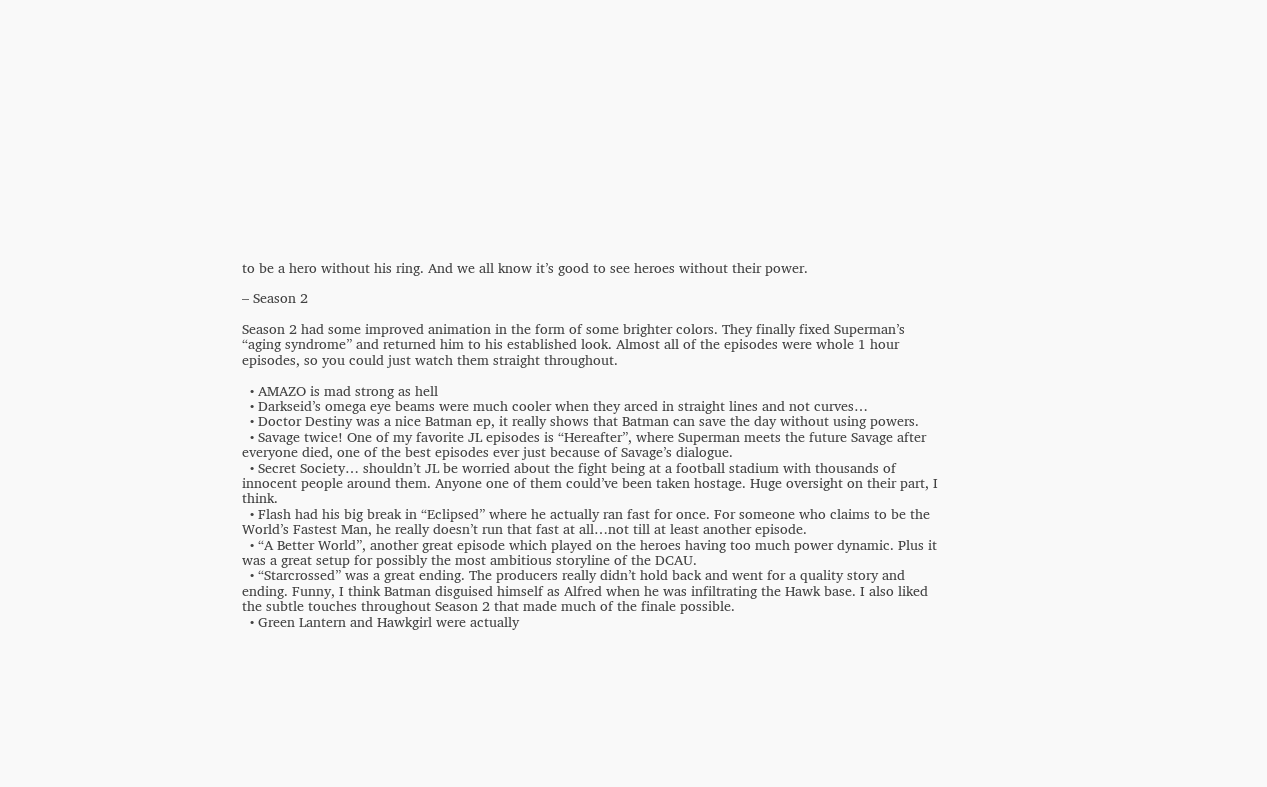to be a hero without his ring. And we all know it’s good to see heroes without their power.

– Season 2

Season 2 had some improved animation in the form of some brighter colors. They finally fixed Superman’s “aging syndrome” and returned him to his established look. Almost all of the episodes were whole 1 hour episodes, so you could just watch them straight throughout.

  • AMAZO is mad strong as hell
  • Darkseid’s omega eye beams were much cooler when they arced in straight lines and not curves…
  • Doctor Destiny was a nice Batman ep, it really shows that Batman can save the day without using powers.
  • Savage twice! One of my favorite JL episodes is “Hereafter”, where Superman meets the future Savage after everyone died, one of the best episodes ever just because of Savage’s dialogue.
  • Secret Society… shouldn’t JL be worried about the fight being at a football stadium with thousands of innocent people around them. Anyone one of them could’ve been taken hostage. Huge oversight on their part, I think.
  • Flash had his big break in “Eclipsed” where he actually ran fast for once. For someone who claims to be the World’s Fastest Man, he really doesn’t run that fast at all…not till at least another episode.
  • “A Better World”, another great episode which played on the heroes having too much power dynamic. Plus it was a great setup for possibly the most ambitious storyline of the DCAU.
  • “Starcrossed” was a great ending. The producers really didn’t hold back and went for a quality story and ending. Funny, I think Batman disguised himself as Alfred when he was infiltrating the Hawk base. I also liked the subtle touches throughout Season 2 that made much of the finale possible.
  • Green Lantern and Hawkgirl were actually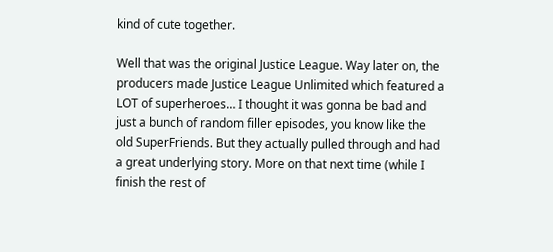kind of cute together.

Well that was the original Justice League. Way later on, the producers made Justice League Unlimited which featured a LOT of superheroes… I thought it was gonna be bad and just a bunch of random filler episodes, you know like the old SuperFriends. But they actually pulled through and had a great underlying story. More on that next time (while I finish the rest of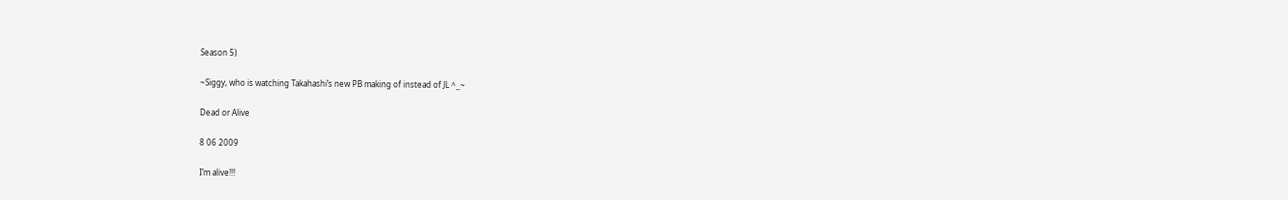Season 5)

~Siggy, who is watching Takahashi’s new PB making of instead of JL ^_~

Dead or Alive

8 06 2009

I’m alive!!!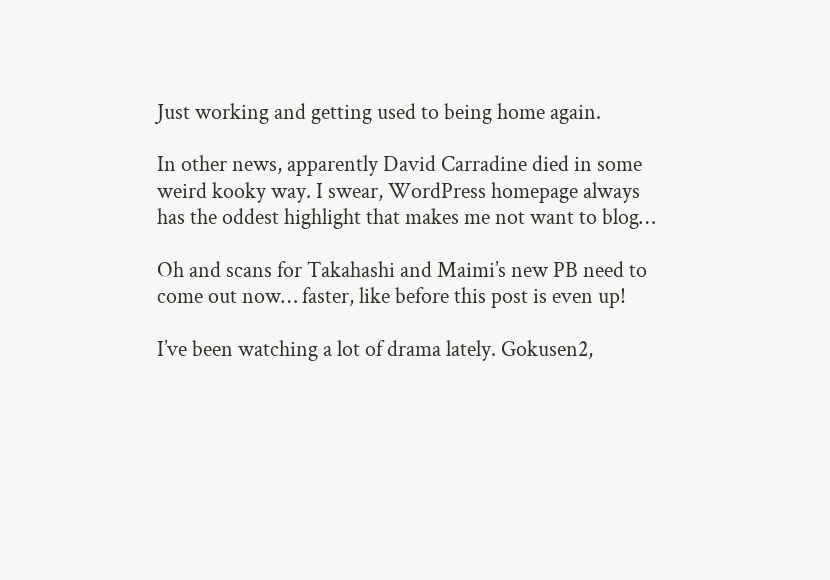Just working and getting used to being home again.

In other news, apparently David Carradine died in some weird kooky way. I swear, WordPress homepage always has the oddest highlight that makes me not want to blog…

Oh and scans for Takahashi and Maimi’s new PB need to come out now… faster, like before this post is even up!

I’ve been watching a lot of drama lately. Gokusen2,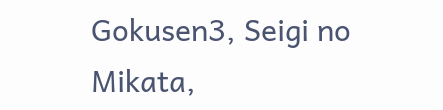Gokusen3, Seigi no Mikata,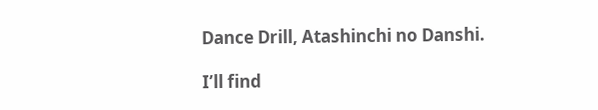Dance Drill, Atashinchi no Danshi.

I’ll find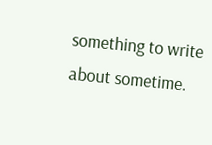something to write about sometime.